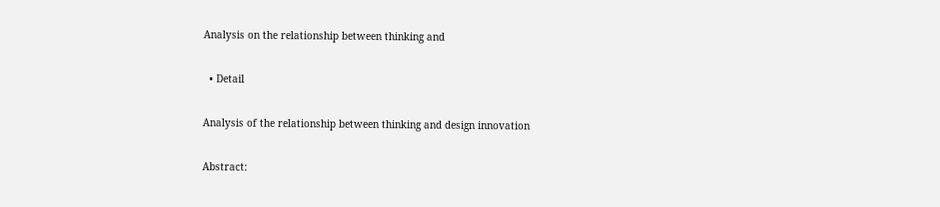Analysis on the relationship between thinking and

  • Detail

Analysis of the relationship between thinking and design innovation

Abstract: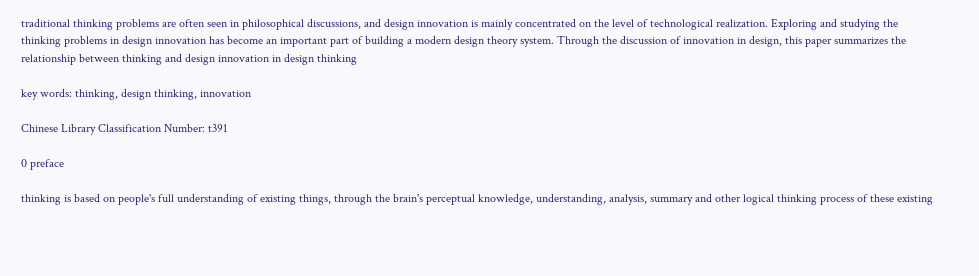traditional thinking problems are often seen in philosophical discussions, and design innovation is mainly concentrated on the level of technological realization. Exploring and studying the thinking problems in design innovation has become an important part of building a modern design theory system. Through the discussion of innovation in design, this paper summarizes the relationship between thinking and design innovation in design thinking

key words: thinking, design thinking, innovation

Chinese Library Classification Number: t391

0 preface

thinking is based on people's full understanding of existing things, through the brain's perceptual knowledge, understanding, analysis, summary and other logical thinking process of these existing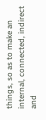things, so as to make an internal, connected, indirect and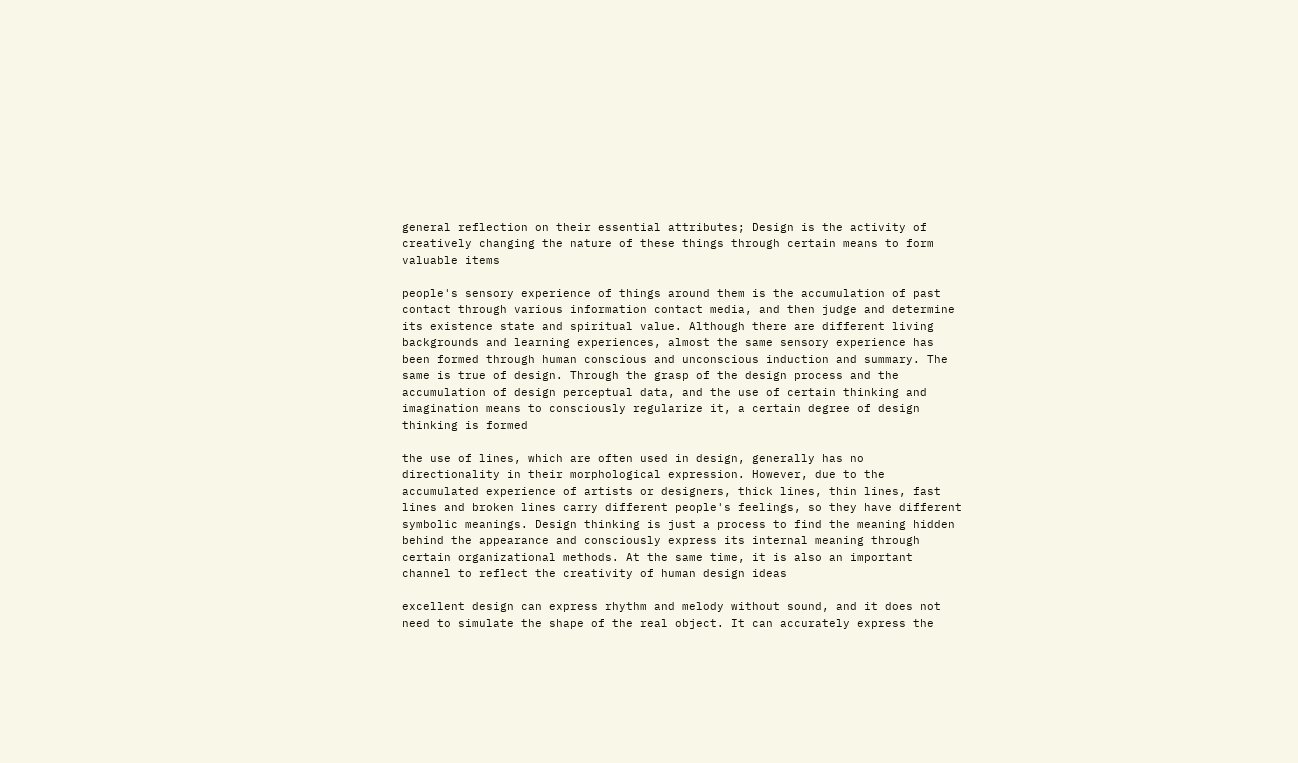general reflection on their essential attributes; Design is the activity of creatively changing the nature of these things through certain means to form valuable items

people's sensory experience of things around them is the accumulation of past contact through various information contact media, and then judge and determine its existence state and spiritual value. Although there are different living backgrounds and learning experiences, almost the same sensory experience has been formed through human conscious and unconscious induction and summary. The same is true of design. Through the grasp of the design process and the accumulation of design perceptual data, and the use of certain thinking and imagination means to consciously regularize it, a certain degree of design thinking is formed

the use of lines, which are often used in design, generally has no directionality in their morphological expression. However, due to the accumulated experience of artists or designers, thick lines, thin lines, fast lines and broken lines carry different people's feelings, so they have different symbolic meanings. Design thinking is just a process to find the meaning hidden behind the appearance and consciously express its internal meaning through certain organizational methods. At the same time, it is also an important channel to reflect the creativity of human design ideas

excellent design can express rhythm and melody without sound, and it does not need to simulate the shape of the real object. It can accurately express the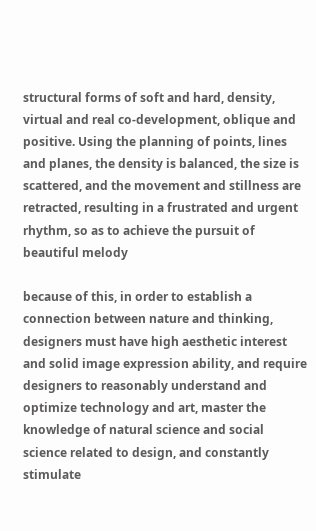structural forms of soft and hard, density, virtual and real co-development, oblique and positive. Using the planning of points, lines and planes, the density is balanced, the size is scattered, and the movement and stillness are retracted, resulting in a frustrated and urgent rhythm, so as to achieve the pursuit of beautiful melody

because of this, in order to establish a connection between nature and thinking, designers must have high aesthetic interest and solid image expression ability, and require designers to reasonably understand and optimize technology and art, master the knowledge of natural science and social science related to design, and constantly stimulate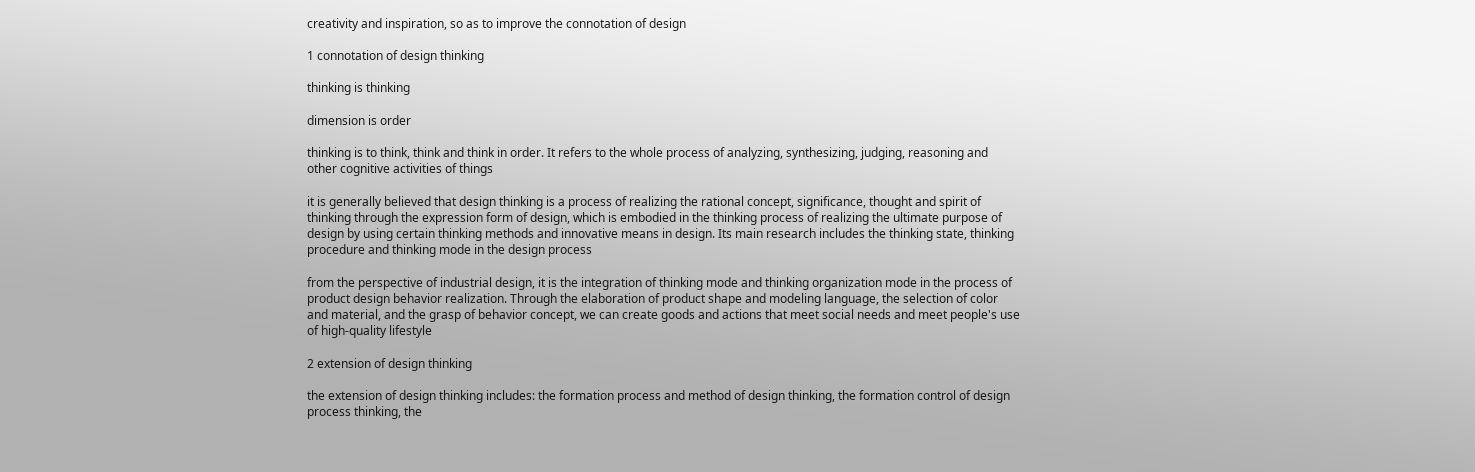creativity and inspiration, so as to improve the connotation of design

1 connotation of design thinking

thinking is thinking

dimension is order

thinking is to think, think and think in order. It refers to the whole process of analyzing, synthesizing, judging, reasoning and other cognitive activities of things

it is generally believed that design thinking is a process of realizing the rational concept, significance, thought and spirit of thinking through the expression form of design, which is embodied in the thinking process of realizing the ultimate purpose of design by using certain thinking methods and innovative means in design. Its main research includes the thinking state, thinking procedure and thinking mode in the design process

from the perspective of industrial design, it is the integration of thinking mode and thinking organization mode in the process of product design behavior realization. Through the elaboration of product shape and modeling language, the selection of color and material, and the grasp of behavior concept, we can create goods and actions that meet social needs and meet people's use of high-quality lifestyle

2 extension of design thinking

the extension of design thinking includes: the formation process and method of design thinking, the formation control of design process thinking, the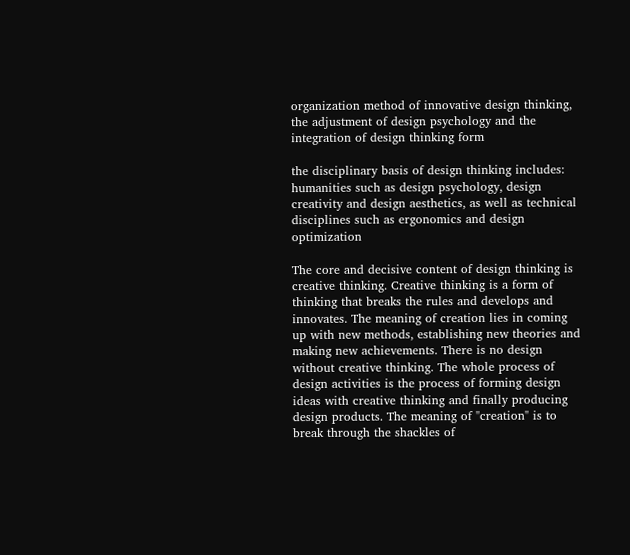organization method of innovative design thinking, the adjustment of design psychology and the integration of design thinking form

the disciplinary basis of design thinking includes: humanities such as design psychology, design creativity and design aesthetics, as well as technical disciplines such as ergonomics and design optimization

The core and decisive content of design thinking is creative thinking. Creative thinking is a form of thinking that breaks the rules and develops and innovates. The meaning of creation lies in coming up with new methods, establishing new theories and making new achievements. There is no design without creative thinking. The whole process of design activities is the process of forming design ideas with creative thinking and finally producing design products. The meaning of "creation" is to break through the shackles of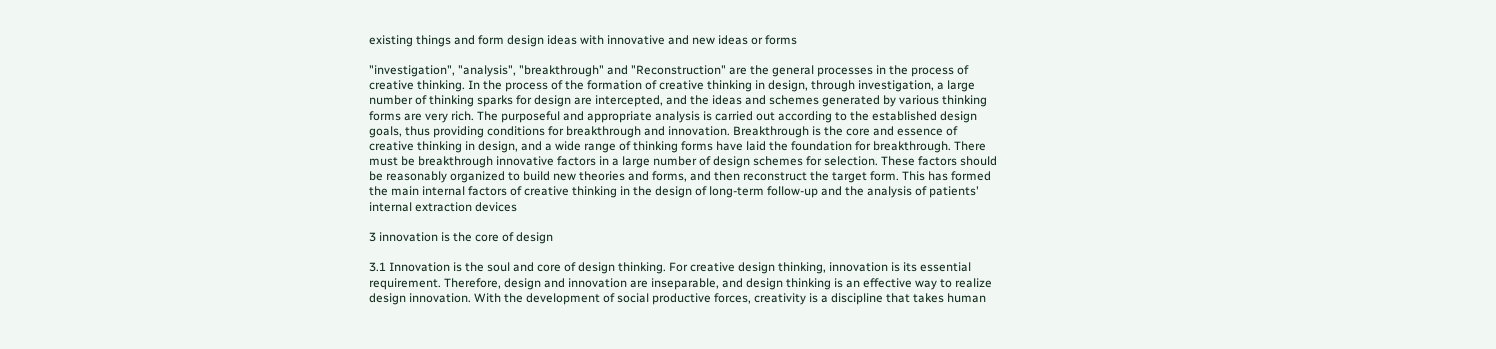existing things and form design ideas with innovative and new ideas or forms

"investigation", "analysis", "breakthrough" and "Reconstruction" are the general processes in the process of creative thinking. In the process of the formation of creative thinking in design, through investigation, a large number of thinking sparks for design are intercepted, and the ideas and schemes generated by various thinking forms are very rich. The purposeful and appropriate analysis is carried out according to the established design goals, thus providing conditions for breakthrough and innovation. Breakthrough is the core and essence of creative thinking in design, and a wide range of thinking forms have laid the foundation for breakthrough. There must be breakthrough innovative factors in a large number of design schemes for selection. These factors should be reasonably organized to build new theories and forms, and then reconstruct the target form. This has formed the main internal factors of creative thinking in the design of long-term follow-up and the analysis of patients' internal extraction devices

3 innovation is the core of design

3.1 Innovation is the soul and core of design thinking. For creative design thinking, innovation is its essential requirement. Therefore, design and innovation are inseparable, and design thinking is an effective way to realize design innovation. With the development of social productive forces, creativity is a discipline that takes human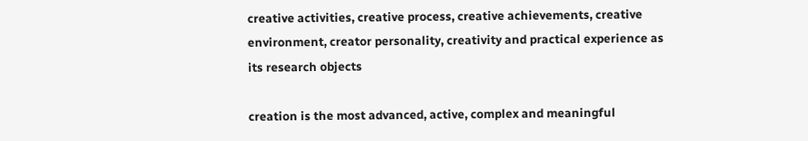creative activities, creative process, creative achievements, creative environment, creator personality, creativity and practical experience as its research objects

creation is the most advanced, active, complex and meaningful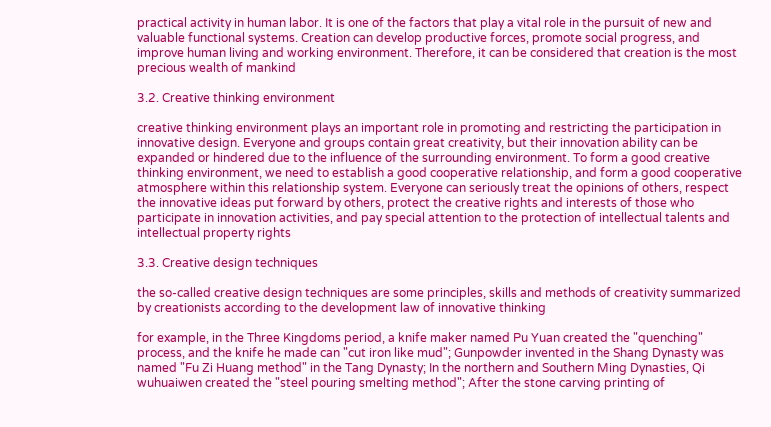practical activity in human labor. It is one of the factors that play a vital role in the pursuit of new and valuable functional systems. Creation can develop productive forces, promote social progress, and improve human living and working environment. Therefore, it can be considered that creation is the most precious wealth of mankind

3.2. Creative thinking environment

creative thinking environment plays an important role in promoting and restricting the participation in innovative design. Everyone and groups contain great creativity, but their innovation ability can be expanded or hindered due to the influence of the surrounding environment. To form a good creative thinking environment, we need to establish a good cooperative relationship, and form a good cooperative atmosphere within this relationship system. Everyone can seriously treat the opinions of others, respect the innovative ideas put forward by others, protect the creative rights and interests of those who participate in innovation activities, and pay special attention to the protection of intellectual talents and intellectual property rights

3.3. Creative design techniques

the so-called creative design techniques are some principles, skills and methods of creativity summarized by creationists according to the development law of innovative thinking

for example, in the Three Kingdoms period, a knife maker named Pu Yuan created the "quenching" process, and the knife he made can "cut iron like mud"; Gunpowder invented in the Shang Dynasty was named "Fu Zi Huang method" in the Tang Dynasty; In the northern and Southern Ming Dynasties, Qi wuhuaiwen created the "steel pouring smelting method"; After the stone carving printing of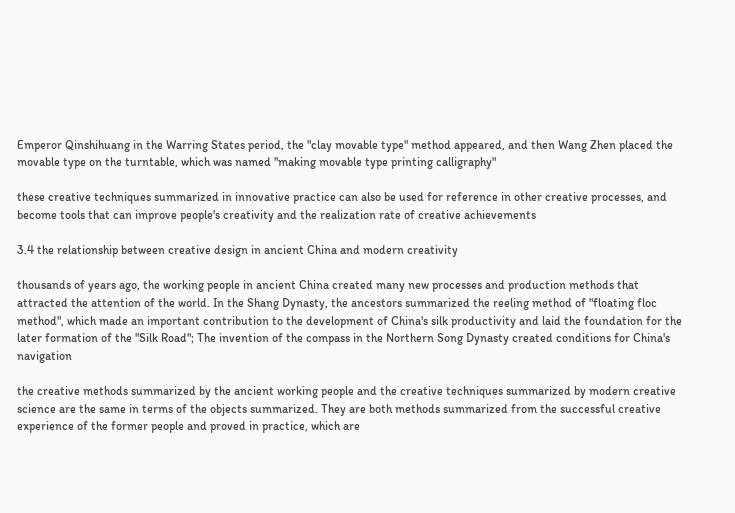Emperor Qinshihuang in the Warring States period, the "clay movable type" method appeared, and then Wang Zhen placed the movable type on the turntable, which was named "making movable type printing calligraphy"

these creative techniques summarized in innovative practice can also be used for reference in other creative processes, and become tools that can improve people's creativity and the realization rate of creative achievements

3.4 the relationship between creative design in ancient China and modern creativity

thousands of years ago, the working people in ancient China created many new processes and production methods that attracted the attention of the world. In the Shang Dynasty, the ancestors summarized the reeling method of "floating floc method", which made an important contribution to the development of China's silk productivity and laid the foundation for the later formation of the "Silk Road"; The invention of the compass in the Northern Song Dynasty created conditions for China's navigation

the creative methods summarized by the ancient working people and the creative techniques summarized by modern creative science are the same in terms of the objects summarized. They are both methods summarized from the successful creative experience of the former people and proved in practice, which are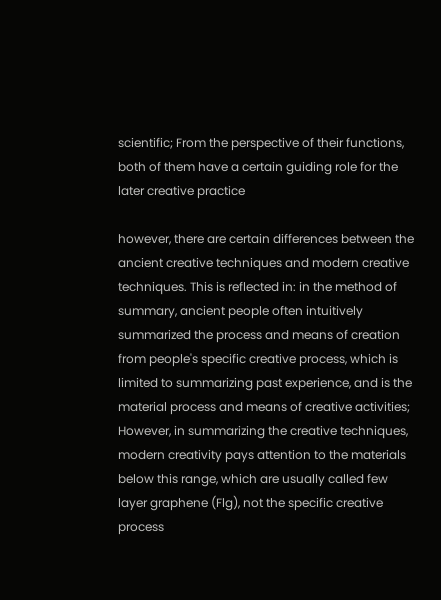scientific; From the perspective of their functions, both of them have a certain guiding role for the later creative practice

however, there are certain differences between the ancient creative techniques and modern creative techniques. This is reflected in: in the method of summary, ancient people often intuitively summarized the process and means of creation from people's specific creative process, which is limited to summarizing past experience, and is the material process and means of creative activities; However, in summarizing the creative techniques, modern creativity pays attention to the materials below this range, which are usually called few layer graphene (Flg), not the specific creative process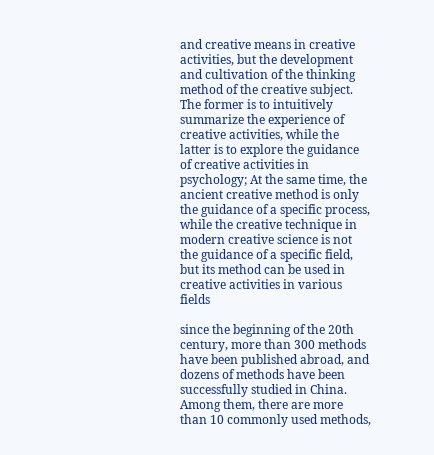and creative means in creative activities, but the development and cultivation of the thinking method of the creative subject. The former is to intuitively summarize the experience of creative activities, while the latter is to explore the guidance of creative activities in psychology; At the same time, the ancient creative method is only the guidance of a specific process, while the creative technique in modern creative science is not the guidance of a specific field, but its method can be used in creative activities in various fields

since the beginning of the 20th century, more than 300 methods have been published abroad, and dozens of methods have been successfully studied in China. Among them, there are more than 10 commonly used methods,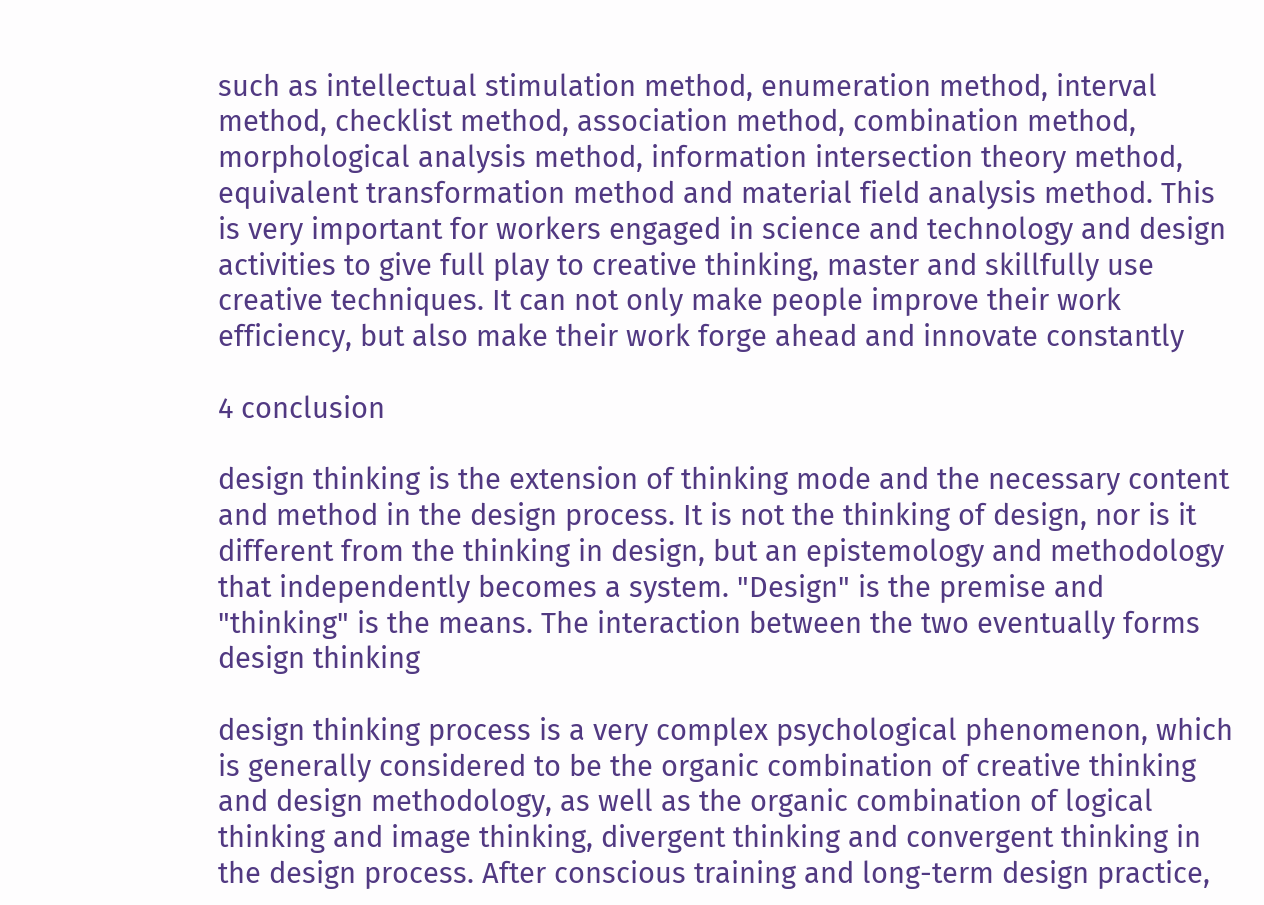such as intellectual stimulation method, enumeration method, interval method, checklist method, association method, combination method, morphological analysis method, information intersection theory method, equivalent transformation method and material field analysis method. This is very important for workers engaged in science and technology and design activities to give full play to creative thinking, master and skillfully use creative techniques. It can not only make people improve their work efficiency, but also make their work forge ahead and innovate constantly

4 conclusion

design thinking is the extension of thinking mode and the necessary content and method in the design process. It is not the thinking of design, nor is it different from the thinking in design, but an epistemology and methodology that independently becomes a system. "Design" is the premise and "thinking" is the means. The interaction between the two eventually forms design thinking

design thinking process is a very complex psychological phenomenon, which is generally considered to be the organic combination of creative thinking and design methodology, as well as the organic combination of logical thinking and image thinking, divergent thinking and convergent thinking in the design process. After conscious training and long-term design practice,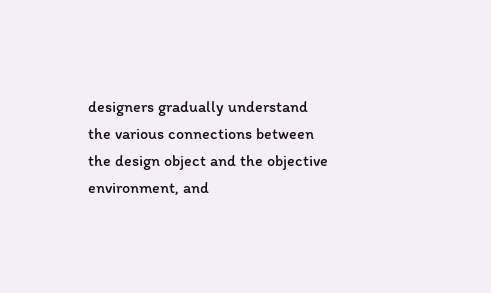designers gradually understand the various connections between the design object and the objective environment, and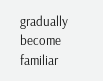gradually become familiar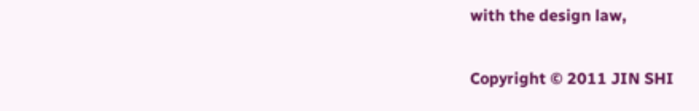with the design law,

Copyright © 2011 JIN SHI